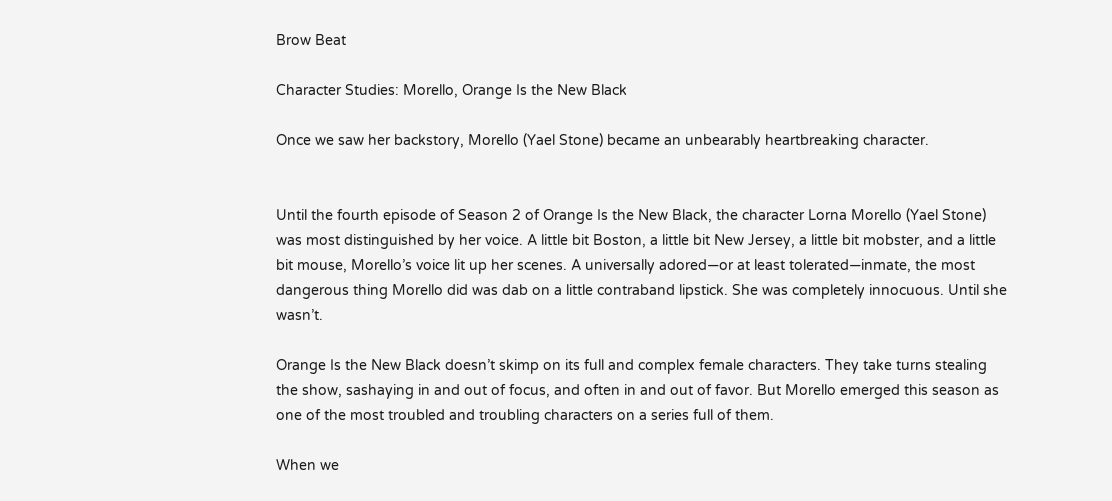Brow Beat

Character Studies: Morello, Orange Is the New Black

Once we saw her backstory, Morello (Yael Stone) became an unbearably heartbreaking character.


Until the fourth episode of Season 2 of Orange Is the New Black, the character Lorna Morello (Yael Stone) was most distinguished by her voice. A little bit Boston, a little bit New Jersey, a little bit mobster, and a little bit mouse, Morello’s voice lit up her scenes. A universally adored—or at least tolerated—inmate, the most dangerous thing Morello did was dab on a little contraband lipstick. She was completely innocuous. Until she wasn’t.

Orange Is the New Black doesn’t skimp on its full and complex female characters. They take turns stealing the show, sashaying in and out of focus, and often in and out of favor. But Morello emerged this season as one of the most troubled and troubling characters on a series full of them.

When we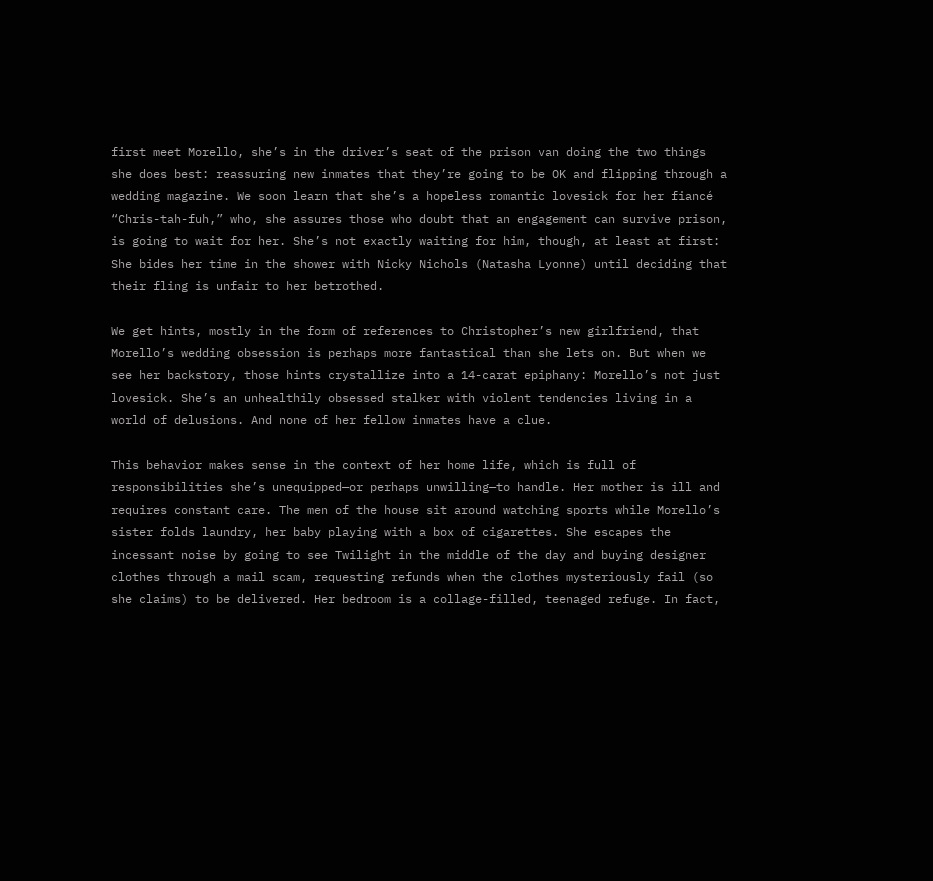first meet Morello, she’s in the driver’s seat of the prison van doing the two things she does best: reassuring new inmates that they’re going to be OK and flipping through a wedding magazine. We soon learn that she’s a hopeless romantic lovesick for her fiancé “Chris-tah-fuh,” who, she assures those who doubt that an engagement can survive prison, is going to wait for her. She’s not exactly waiting for him, though, at least at first: She bides her time in the shower with Nicky Nichols (Natasha Lyonne) until deciding that their fling is unfair to her betrothed.

We get hints, mostly in the form of references to Christopher’s new girlfriend, that Morello’s wedding obsession is perhaps more fantastical than she lets on. But when we see her backstory, those hints crystallize into a 14-carat epiphany: Morello’s not just lovesick. She’s an unhealthily obsessed stalker with violent tendencies living in a world of delusions. And none of her fellow inmates have a clue.

This behavior makes sense in the context of her home life, which is full of responsibilities she’s unequipped—or perhaps unwilling—to handle. Her mother is ill and requires constant care. The men of the house sit around watching sports while Morello’s sister folds laundry, her baby playing with a box of cigarettes. She escapes the incessant noise by going to see Twilight in the middle of the day and buying designer clothes through a mail scam, requesting refunds when the clothes mysteriously fail (so she claims) to be delivered. Her bedroom is a collage-filled, teenaged refuge. In fact,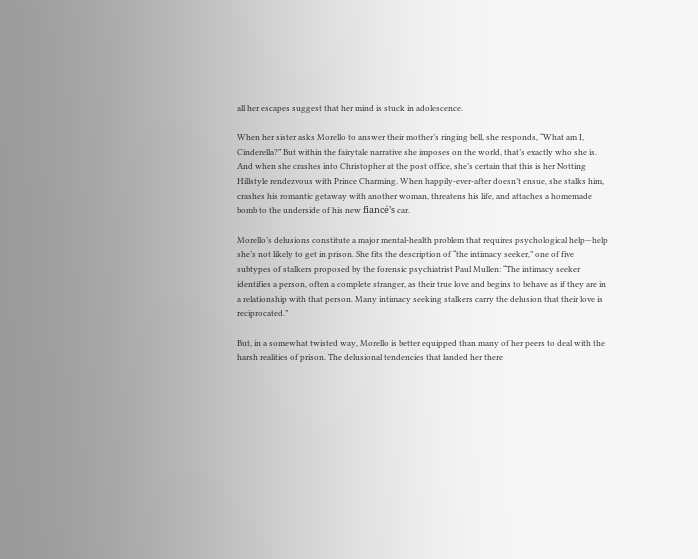all her escapes suggest that her mind is stuck in adolescence.

When her sister asks Morello to answer their mother’s ringing bell, she responds, “What am I, Cinderella?” But within the fairytale narrative she imposes on the world, that’s exactly who she is. And when she crashes into Christopher at the post office, she’s certain that this is her Notting Hillstyle rendezvous with Prince Charming. When happily-ever-after doesn’t ensue, she stalks him, crashes his romantic getaway with another woman, threatens his life, and attaches a homemade bomb to the underside of his new fiancé’s car.

Morello’s delusions constitute a major mental-health problem that requires psychological help—help she’s not likely to get in prison. She fits the description of “the intimacy seeker,” one of five subtypes of stalkers proposed by the forensic psychiatrist Paul Mullen: “The intimacy seeker identifies a person, often a complete stranger, as their true love and begins to behave as if they are in a relationship with that person. Many intimacy seeking stalkers carry the delusion that their love is reciprocated.”

But, in a somewhat twisted way, Morello is better equipped than many of her peers to deal with the harsh realities of prison. The delusional tendencies that landed her there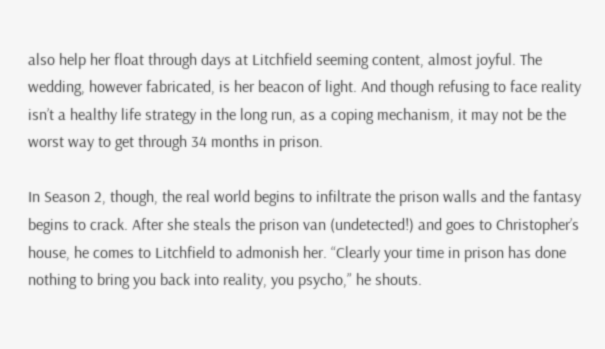also help her float through days at Litchfield seeming content, almost joyful. The wedding, however fabricated, is her beacon of light. And though refusing to face reality isn’t a healthy life strategy in the long run, as a coping mechanism, it may not be the worst way to get through 34 months in prison.

In Season 2, though, the real world begins to infiltrate the prison walls and the fantasy begins to crack. After she steals the prison van (undetected!) and goes to Christopher’s house, he comes to Litchfield to admonish her. “Clearly your time in prison has done nothing to bring you back into reality, you psycho,” he shouts.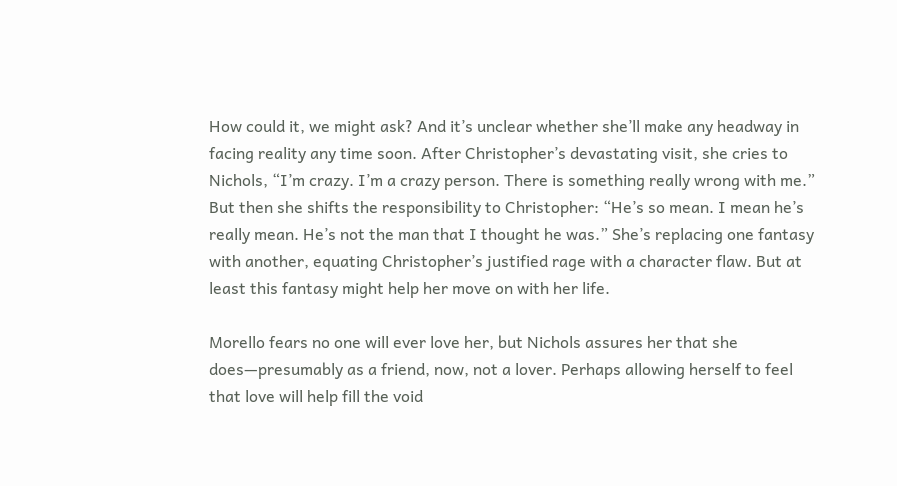How could it, we might ask? And it’s unclear whether she’ll make any headway in facing reality any time soon. After Christopher’s devastating visit, she cries to Nichols, “I’m crazy. I’m a crazy person. There is something really wrong with me.” But then she shifts the responsibility to Christopher: “He’s so mean. I mean he’s really mean. He’s not the man that I thought he was.” She’s replacing one fantasy with another, equating Christopher’s justified rage with a character flaw. But at least this fantasy might help her move on with her life.

Morello fears no one will ever love her, but Nichols assures her that she does—presumably as a friend, now, not a lover. Perhaps allowing herself to feel that love will help fill the void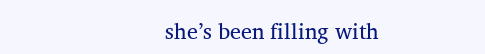she’s been filling with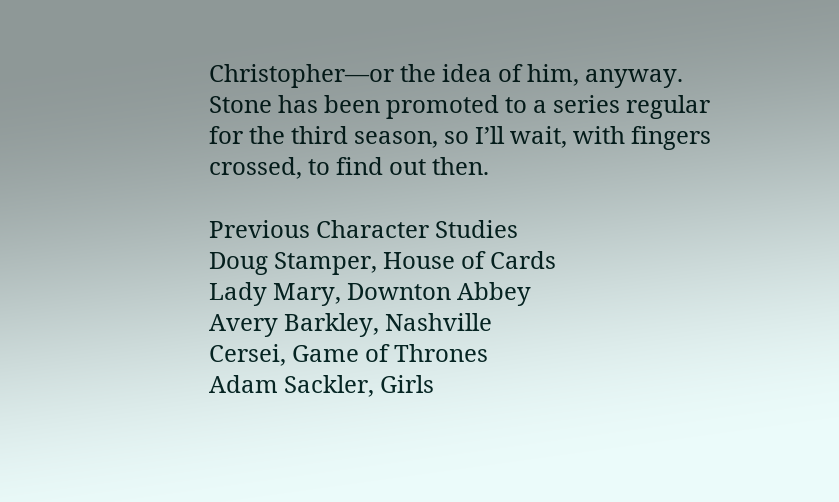Christopher—or the idea of him, anyway. Stone has been promoted to a series regular for the third season, so I’ll wait, with fingers crossed, to find out then.

Previous Character Studies
Doug Stamper, House of Cards
Lady Mary, Downton Abbey
Avery Barkley, Nashville
Cersei, Game of Thrones
Adam Sackler, Girls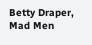Betty Draper, Mad Men